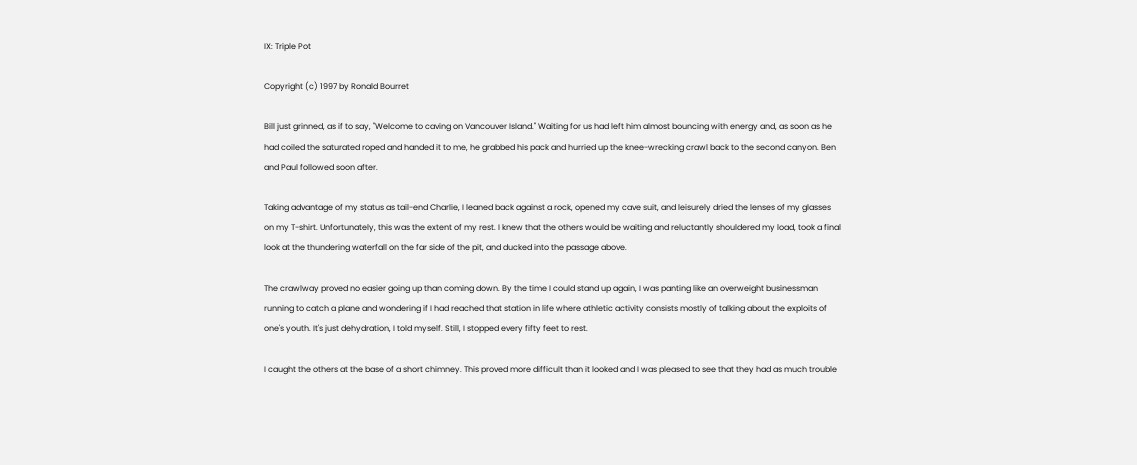IX: Triple Pot

Copyright (c) 1997 by Ronald Bourret

Bill just grinned, as if to say, "Welcome to caving on Vancouver Island." Waiting for us had left him almost bouncing with energy and, as soon as he had coiled the saturated roped and handed it to me, he grabbed his pack and hurried up the knee-wrecking crawl back to the second canyon. Ben and Paul followed soon after.

Taking advantage of my status as tail-end Charlie, I leaned back against a rock, opened my cave suit, and leisurely dried the lenses of my glasses on my T-shirt. Unfortunately, this was the extent of my rest. I knew that the others would be waiting and reluctantly shouldered my load, took a final look at the thundering waterfall on the far side of the pit, and ducked into the passage above.

The crawlway proved no easier going up than coming down. By the time I could stand up again, I was panting like an overweight businessman running to catch a plane and wondering if I had reached that station in life where athletic activity consists mostly of talking about the exploits of one's youth. It's just dehydration, I told myself. Still, I stopped every fifty feet to rest.

I caught the others at the base of a short chimney. This proved more difficult than it looked and I was pleased to see that they had as much trouble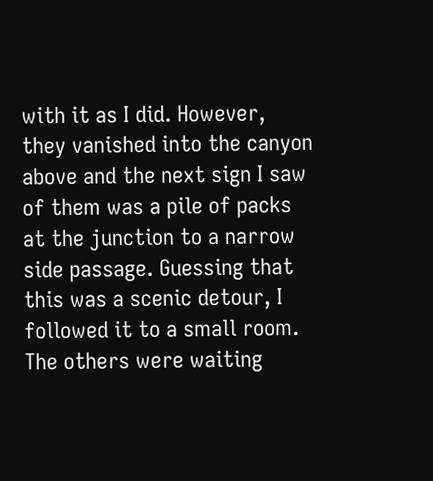with it as I did. However, they vanished into the canyon above and the next sign I saw of them was a pile of packs at the junction to a narrow side passage. Guessing that this was a scenic detour, I followed it to a small room. The others were waiting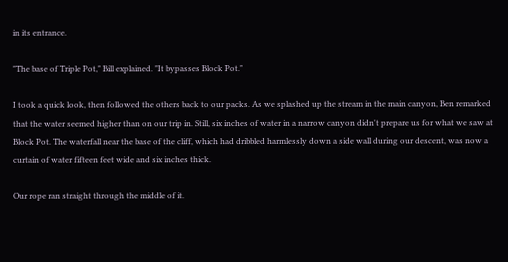in its entrance.

"The base of Triple Pot," Bill explained. "It bypasses Block Pot."

I took a quick look, then followed the others back to our packs. As we splashed up the stream in the main canyon, Ben remarked that the water seemed higher than on our trip in. Still, six inches of water in a narrow canyon didn't prepare us for what we saw at Block Pot. The waterfall near the base of the cliff, which had dribbled harmlessly down a side wall during our descent, was now a curtain of water fifteen feet wide and six inches thick.

Our rope ran straight through the middle of it.